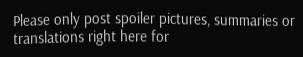Please only post spoiler pictures, summaries or translations right here for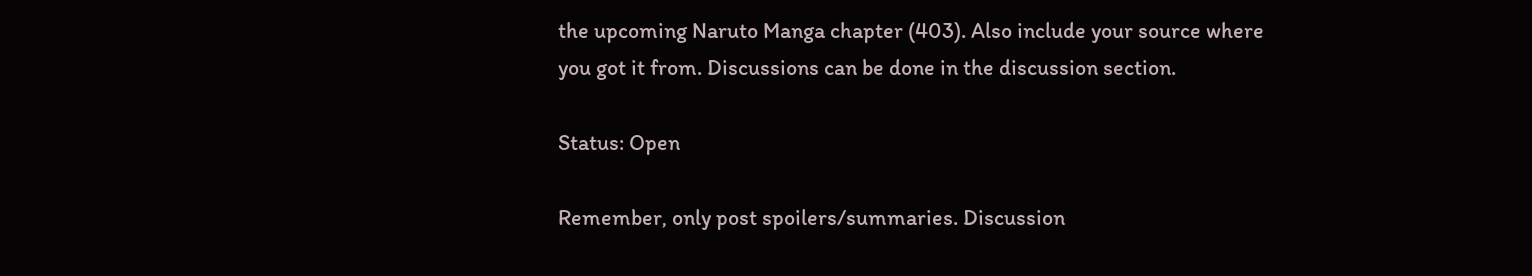the upcoming Naruto Manga chapter (403). Also include your source where you got it from. Discussions can be done in the discussion section.

Status: Open

Remember, only post spoilers/summaries. Discussion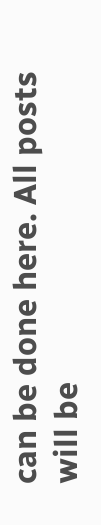can be done here. All posts will be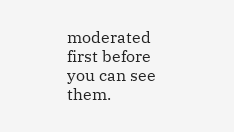moderated first before you can see them.